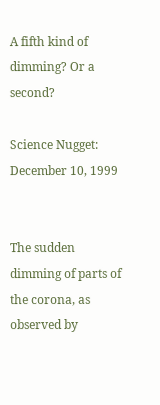A fifth kind of dimming? Or a second?

Science Nugget: December 10, 1999


The sudden dimming of parts of the corona, as observed by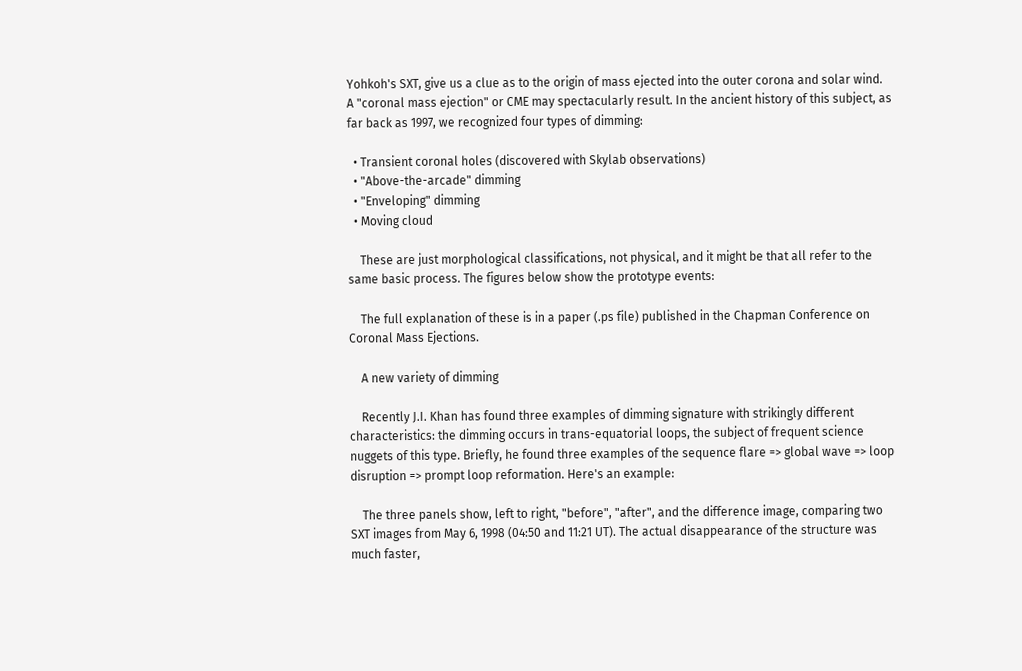Yohkoh's SXT, give us a clue as to the origin of mass ejected into the outer corona and solar wind. A "coronal mass ejection" or CME may spectacularly result. In the ancient history of this subject, as far back as 1997, we recognized four types of dimming:

  • Transient coronal holes (discovered with Skylab observations)
  • "Above-the-arcade" dimming
  • "Enveloping" dimming
  • Moving cloud

    These are just morphological classifications, not physical, and it might be that all refer to the same basic process. The figures below show the prototype events:

    The full explanation of these is in a paper (.ps file) published in the Chapman Conference on Coronal Mass Ejections.

    A new variety of dimming

    Recently J.I. Khan has found three examples of dimming signature with strikingly different characteristics: the dimming occurs in trans-equatorial loops, the subject of frequent science nuggets of this type. Briefly, he found three examples of the sequence flare => global wave => loop disruption => prompt loop reformation. Here's an example:

    The three panels show, left to right, "before", "after", and the difference image, comparing two SXT images from May 6, 1998 (04:50 and 11:21 UT). The actual disappearance of the structure was much faster,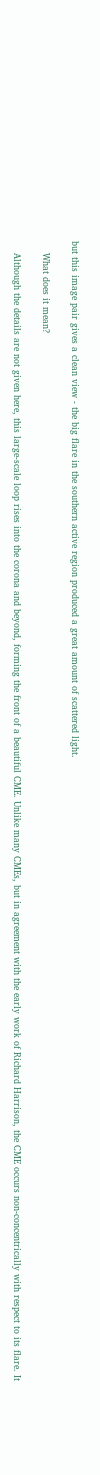but this image pair gives a clean view - the big flare in the southern active region produced a great amount of scattered light.

    What does it mean?

    Although the details are not given here, this large-scale loop rises into the corona and beyond, forming the front of a beautiful CME. Unlike many CMEs, but in agreement with the early work of Richard Harrison, the CME occurs non-concentrically with respect to its flare. It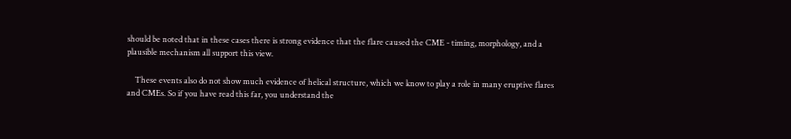should be noted that in these cases there is strong evidence that the flare caused the CME - timing, morphology, and a plausible mechanism all support this view.

    These events also do not show much evidence of helical structure, which we know to play a role in many eruptive flares and CMEs. So if you have read this far, you understand the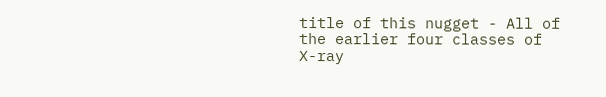title of this nugget - All of the earlier four classes of X-ray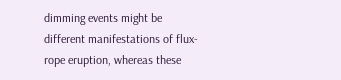dimming events might be different manifestations of flux-rope eruption, whereas these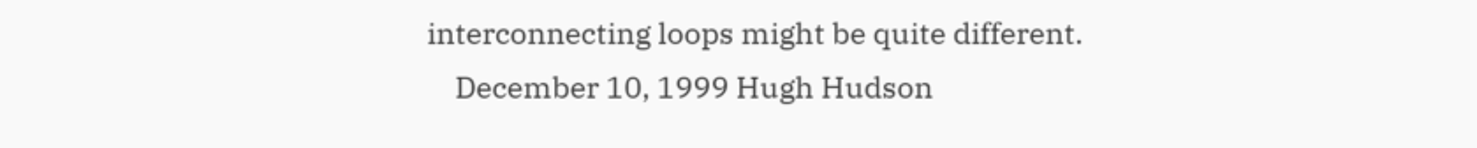interconnecting loops might be quite different.
    December 10, 1999 Hugh Hudson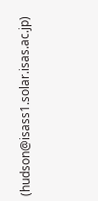(hudson@isass1.solar.isas.ac.jp)